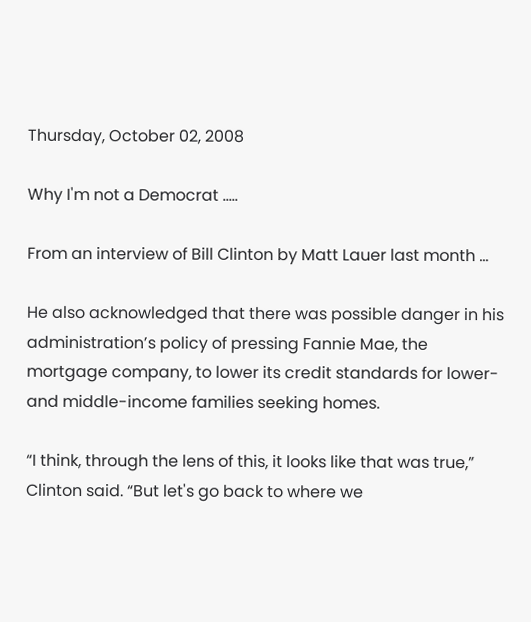Thursday, October 02, 2008

Why I'm not a Democrat .....

From an interview of Bill Clinton by Matt Lauer last month ...

He also acknowledged that there was possible danger in his administration’s policy of pressing Fannie Mae, the mortgage company, to lower its credit standards for lower- and middle-income families seeking homes.

“I think, through the lens of this, it looks like that was true,” Clinton said. “But let's go back to where we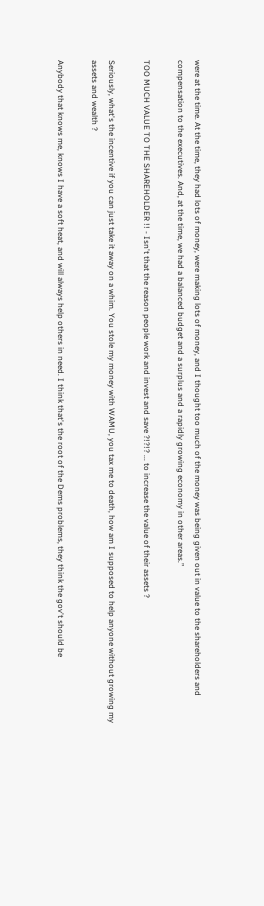were at the time. At the time, they had lots of money, were making lots of money, and I thought too much of the money was being given out in value to the shareholders and compensation to the executives. And, at the time, we had a balanced budget and a surplus and a rapidly growing economy in other areas.”

TOO MUCH VALUE TO THE SHAREHOLDER !! - Isn't that the reason people work and invest and save ?!?!? ... to increase the value of their assets ?

Seriously, what's the incentive if you can just take it away on a whim. You stole my money with WAMU, you tax me to death, how am I supposed to help anyone without growing my assets and wealth ?

Anybody that knows me, knows I have a soft heat, and will always help others in need. I think that's the root of the Dems problems, they think the gov't should be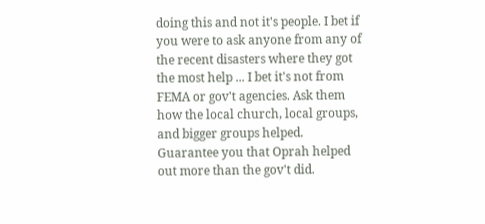doing this and not it's people. I bet if you were to ask anyone from any of the recent disasters where they got the most help ... I bet it's not from FEMA or gov't agencies. Ask them how the local church, local groups, and bigger groups helped. Guarantee you that Oprah helped out more than the gov't did.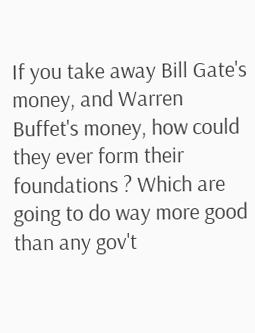If you take away Bill Gate's money, and Warren Buffet's money, how could they ever form their foundations ? Which are going to do way more good than any gov't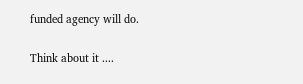funded agency will do.

Think about it ....